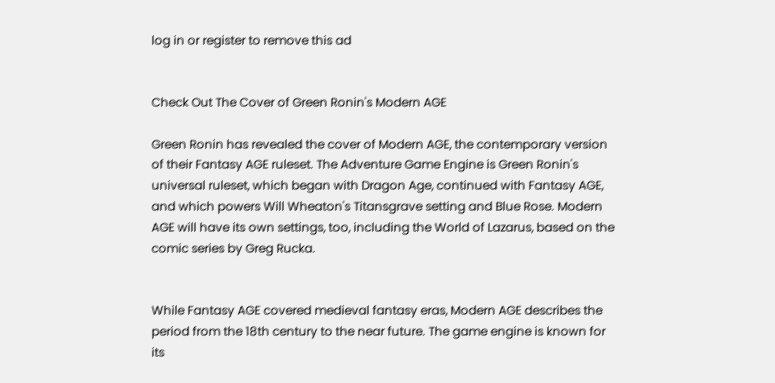log in or register to remove this ad


Check Out The Cover of Green Ronin's Modern AGE

Green Ronin has revealed the cover of Modern AGE, the contemporary version of their Fantasy AGE ruleset. The Adventure Game Engine is Green Ronin's universal ruleset, which began with Dragon Age, continued with Fantasy AGE, and which powers Will Wheaton's Titansgrave setting and Blue Rose. Modern AGE will have its own settings, too, including the World of Lazarus, based on the comic series by Greg Rucka.


While Fantasy AGE covered medieval fantasy eras, Modern AGE describes the period from the 18th century to the near future. The game engine is known for its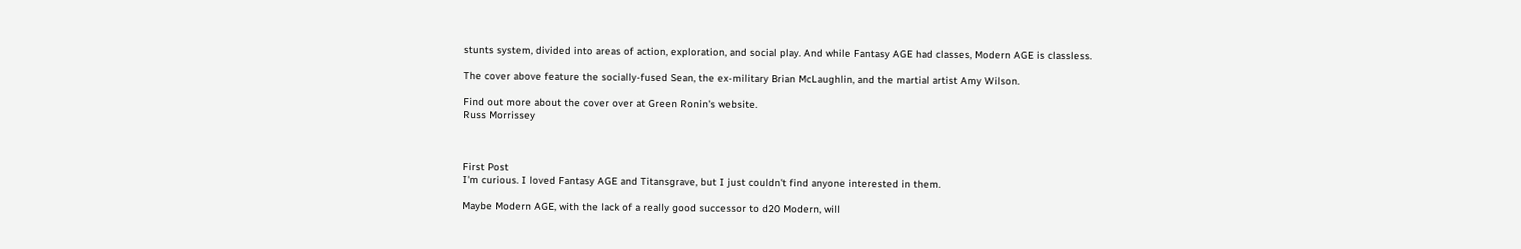stunts system, divided into areas of action, exploration, and social play. And while Fantasy AGE had classes, Modern AGE is classless.

The cover above feature the socially-fused Sean, the ex-military Brian McLaughlin, and the martial artist Amy Wilson.

Find out more about the cover over at Green Ronin's website.
Russ Morrissey



First Post
I'm curious. I loved Fantasy AGE and Titansgrave, but I just couldn't find anyone interested in them.

Maybe Modern AGE, with the lack of a really good successor to d20 Modern, will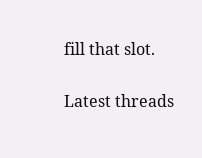fill that slot.


Latest threads